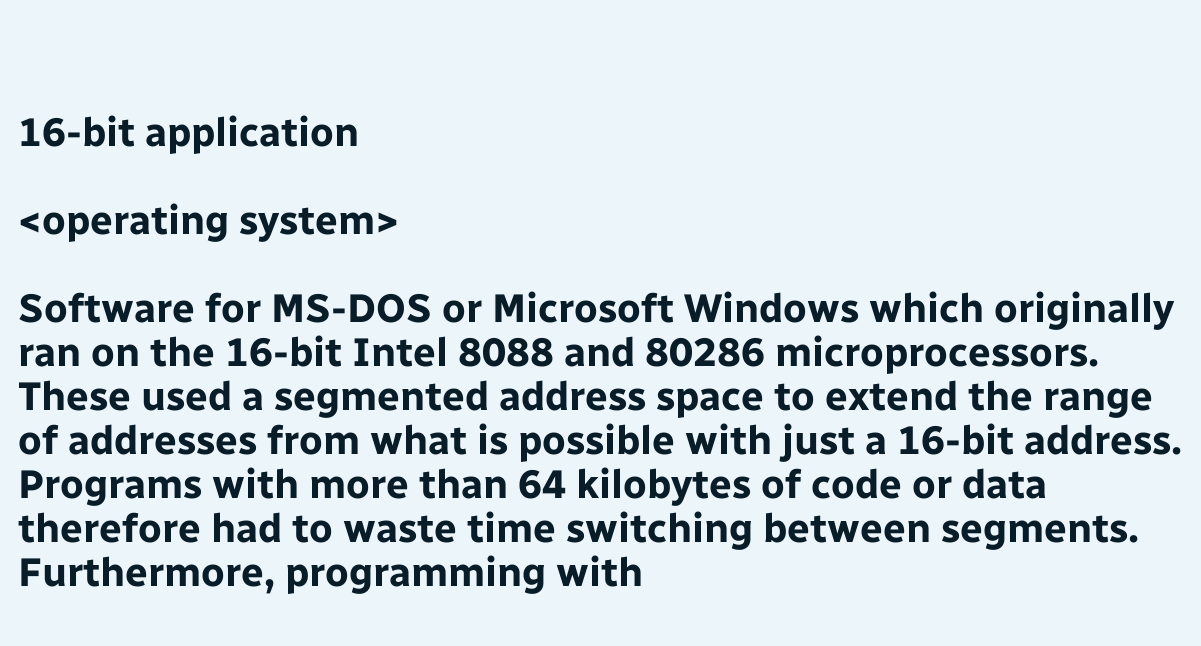16-bit application

<operating system>

Software for MS-DOS or Microsoft Windows which originally ran on the 16-bit Intel 8088 and 80286 microprocessors. These used a segmented address space to extend the range of addresses from what is possible with just a 16-bit address. Programs with more than 64 kilobytes of code or data therefore had to waste time switching between segments. Furthermore, programming with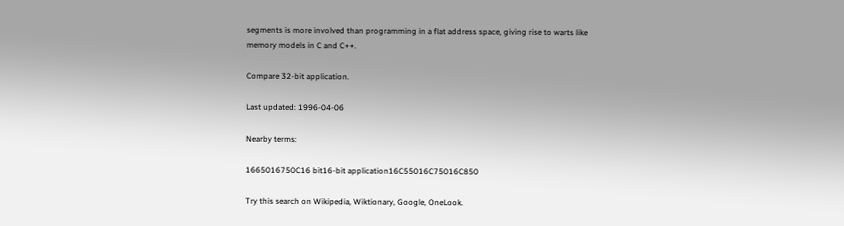segments is more involved than programming in a flat address space, giving rise to warts like memory models in C and C++.

Compare 32-bit application.

Last updated: 1996-04-06

Nearby terms:

1665016750C16 bit16-bit application16C55016C75016C850

Try this search on Wikipedia, Wiktionary, Google, OneLook.